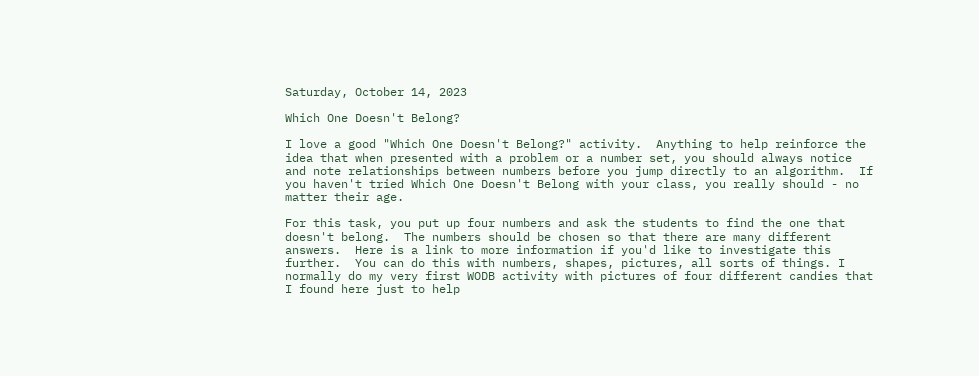Saturday, October 14, 2023

Which One Doesn't Belong?

I love a good "Which One Doesn't Belong?" activity.  Anything to help reinforce the idea that when presented with a problem or a number set, you should always notice and note relationships between numbers before you jump directly to an algorithm.  If you haven't tried Which One Doesn't Belong with your class, you really should - no matter their age.

For this task, you put up four numbers and ask the students to find the one that doesn't belong.  The numbers should be chosen so that there are many different answers.  Here is a link to more information if you'd like to investigate this further.  You can do this with numbers, shapes, pictures, all sorts of things. I normally do my very first WODB activity with pictures of four different candies that I found here just to help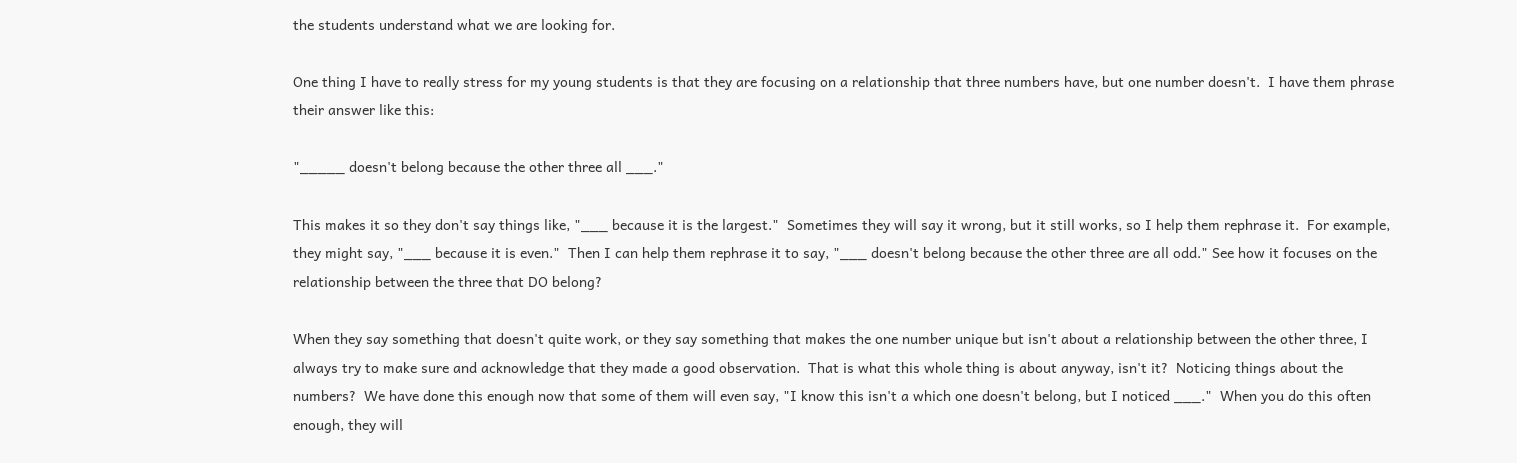the students understand what we are looking for.

One thing I have to really stress for my young students is that they are focusing on a relationship that three numbers have, but one number doesn't.  I have them phrase their answer like this:

"_____ doesn't belong because the other three all ___."

This makes it so they don't say things like, "___ because it is the largest."  Sometimes they will say it wrong, but it still works, so I help them rephrase it.  For example, they might say, "___ because it is even."  Then I can help them rephrase it to say, "___ doesn't belong because the other three are all odd." See how it focuses on the relationship between the three that DO belong?

When they say something that doesn't quite work, or they say something that makes the one number unique but isn't about a relationship between the other three, I always try to make sure and acknowledge that they made a good observation.  That is what this whole thing is about anyway, isn't it?  Noticing things about the numbers?  We have done this enough now that some of them will even say, "I know this isn't a which one doesn't belong, but I noticed ___."  When you do this often enough, they will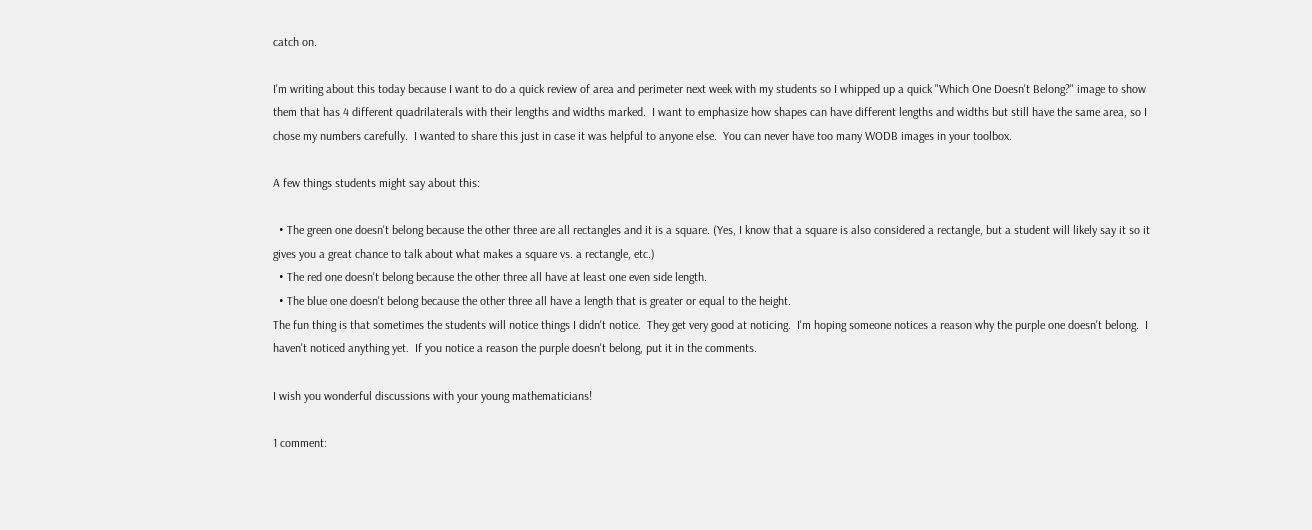catch on.

I'm writing about this today because I want to do a quick review of area and perimeter next week with my students so I whipped up a quick "Which One Doesn't Belong?" image to show them that has 4 different quadrilaterals with their lengths and widths marked.  I want to emphasize how shapes can have different lengths and widths but still have the same area, so I chose my numbers carefully.  I wanted to share this just in case it was helpful to anyone else.  You can never have too many WODB images in your toolbox.

A few things students might say about this:

  • The green one doesn't belong because the other three are all rectangles and it is a square. (Yes, I know that a square is also considered a rectangle, but a student will likely say it so it gives you a great chance to talk about what makes a square vs. a rectangle, etc.)
  • The red one doesn't belong because the other three all have at least one even side length.
  • The blue one doesn't belong because the other three all have a length that is greater or equal to the height.
The fun thing is that sometimes the students will notice things I didn't notice.  They get very good at noticing.  I'm hoping someone notices a reason why the purple one doesn't belong.  I haven't noticed anything yet.  If you notice a reason the purple doesn't belong, put it in the comments.

I wish you wonderful discussions with your young mathematicians!

1 comment: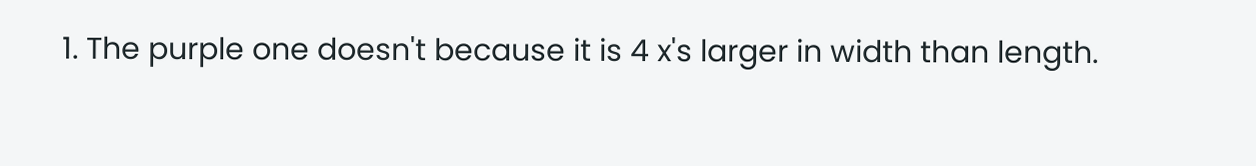1. The purple one doesn't because it is 4 x's larger in width than length.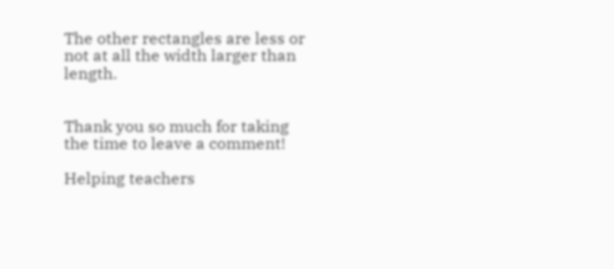The other rectangles are less or not at all the width larger than length.


Thank you so much for taking the time to leave a comment!

Helping teachers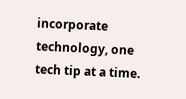incorporate technology, one tech tip at a time.